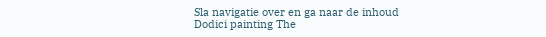Sla navigatie over en ga naar de inhoud
Dodici painting The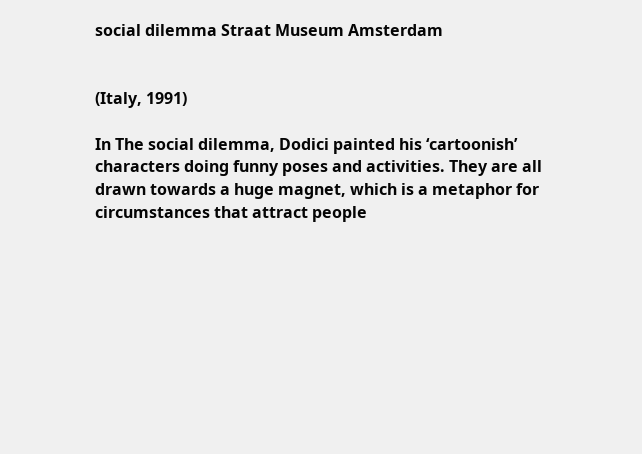social dilemma Straat Museum Amsterdam


(Italy, 1991)

In The social dilemma, Dodici painted his ‘cartoonish’ characters doing funny poses and activities. They are all drawn towards a huge magnet, which is a metaphor for circumstances that attract people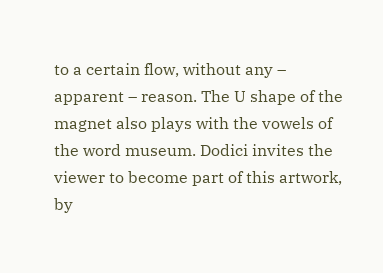to a certain flow, without any – apparent – reason. The U shape of the magnet also plays with the vowels of the word museum. Dodici invites the viewer to become part of this artwork, by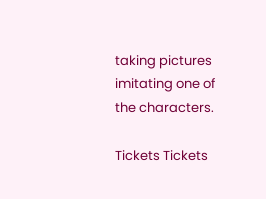taking pictures imitating one of the characters.

Tickets Tickets